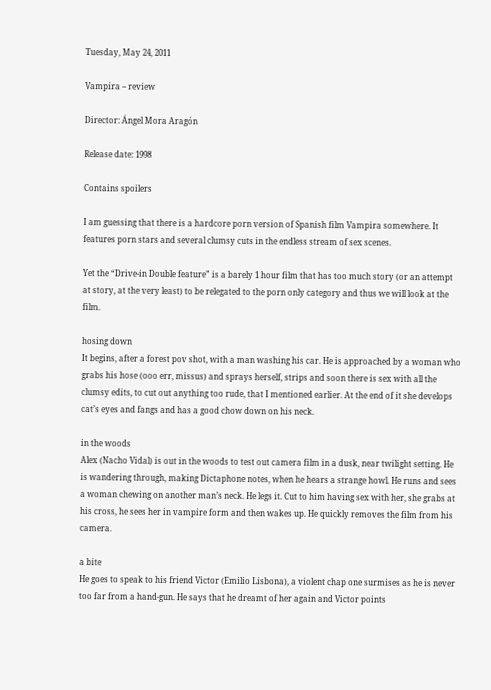Tuesday, May 24, 2011

Vampira – review

Director: Ángel Mora Aragón

Release date: 1998

Contains spoilers

I am guessing that there is a hardcore porn version of Spanish film Vampira somewhere. It features porn stars and several clumsy cuts in the endless stream of sex scenes.

Yet the “Drive-in Double feature” is a barely 1 hour film that has too much story (or an attempt at story, at the very least) to be relegated to the porn only category and thus we will look at the film.

hosing down
It begins, after a forest pov shot, with a man washing his car. He is approached by a woman who grabs his hose (ooo err, missus) and sprays herself, strips and soon there is sex with all the clumsy edits, to cut out anything too rude, that I mentioned earlier. At the end of it she develops cat’s eyes and fangs and has a good chow down on his neck.

in the woods
Alex (Nacho Vidal) is out in the woods to test out camera film in a dusk, near twilight setting. He is wandering through, making Dictaphone notes, when he hears a strange howl. He runs and sees a woman chewing on another man’s neck. He legs it. Cut to him having sex with her, she grabs at his cross, he sees her in vampire form and then wakes up. He quickly removes the film from his camera.

a bite
He goes to speak to his friend Victor (Emilio Lisbona), a violent chap one surmises as he is never too far from a hand-gun. He says that he dreamt of her again and Victor points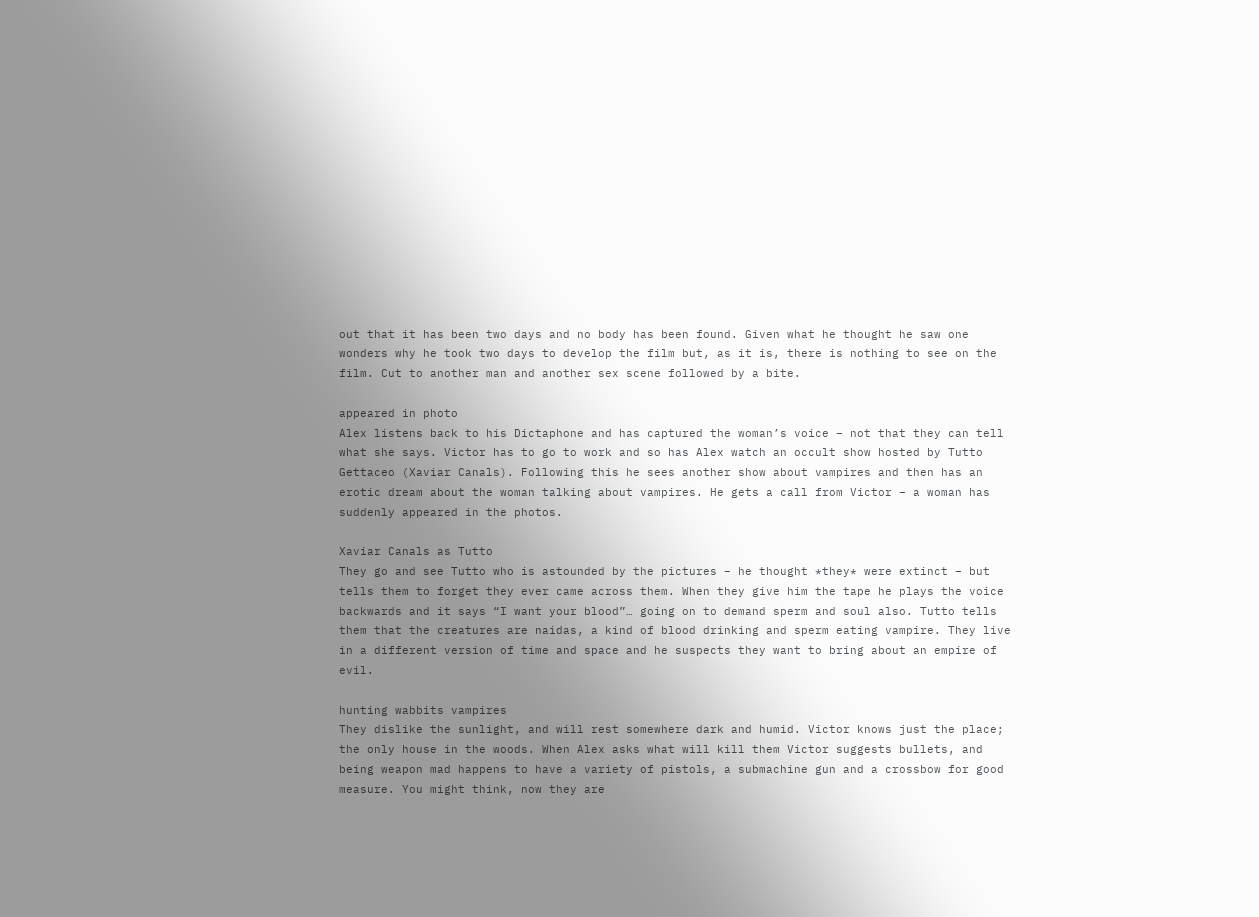out that it has been two days and no body has been found. Given what he thought he saw one wonders why he took two days to develop the film but, as it is, there is nothing to see on the film. Cut to another man and another sex scene followed by a bite.

appeared in photo
Alex listens back to his Dictaphone and has captured the woman’s voice – not that they can tell what she says. Victor has to go to work and so has Alex watch an occult show hosted by Tutto Gettaceo (Xaviar Canals). Following this he sees another show about vampires and then has an erotic dream about the woman talking about vampires. He gets a call from Victor – a woman has suddenly appeared in the photos.

Xaviar Canals as Tutto
They go and see Tutto who is astounded by the pictures – he thought *they* were extinct – but tells them to forget they ever came across them. When they give him the tape he plays the voice backwards and it says “I want your blood”… going on to demand sperm and soul also. Tutto tells them that the creatures are naidas, a kind of blood drinking and sperm eating vampire. They live in a different version of time and space and he suspects they want to bring about an empire of evil.

hunting wabbits vampires
They dislike the sunlight, and will rest somewhere dark and humid. Victor knows just the place; the only house in the woods. When Alex asks what will kill them Victor suggests bullets, and being weapon mad happens to have a variety of pistols, a submachine gun and a crossbow for good measure. You might think, now they are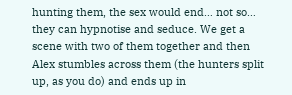hunting them, the sex would end… not so… they can hypnotise and seduce. We get a scene with two of them together and then Alex stumbles across them (the hunters split up, as you do) and ends up in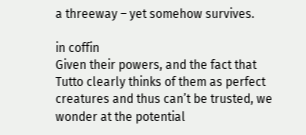a threeway – yet somehow survives.

in coffin
Given their powers, and the fact that Tutto clearly thinks of them as perfect creatures and thus can’t be trusted, we wonder at the potential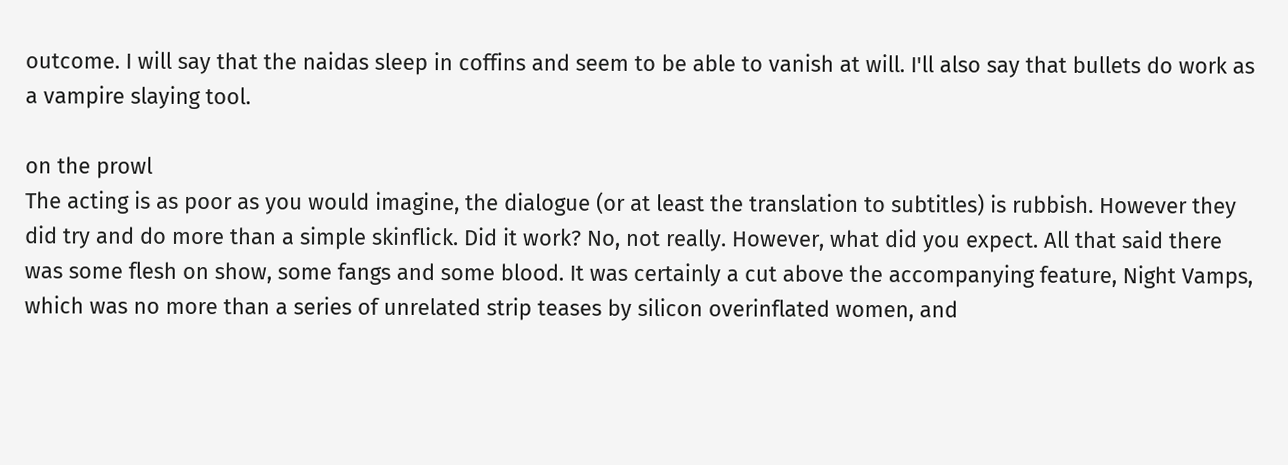outcome. I will say that the naidas sleep in coffins and seem to be able to vanish at will. I'll also say that bullets do work as a vampire slaying tool.

on the prowl
The acting is as poor as you would imagine, the dialogue (or at least the translation to subtitles) is rubbish. However they did try and do more than a simple skinflick. Did it work? No, not really. However, what did you expect. All that said there was some flesh on show, some fangs and some blood. It was certainly a cut above the accompanying feature, Night Vamps, which was no more than a series of unrelated strip teases by silicon overinflated women, and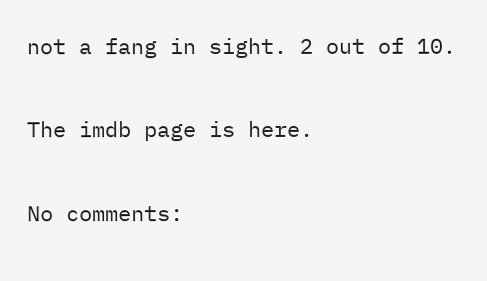not a fang in sight. 2 out of 10.

The imdb page is here.

No comments: